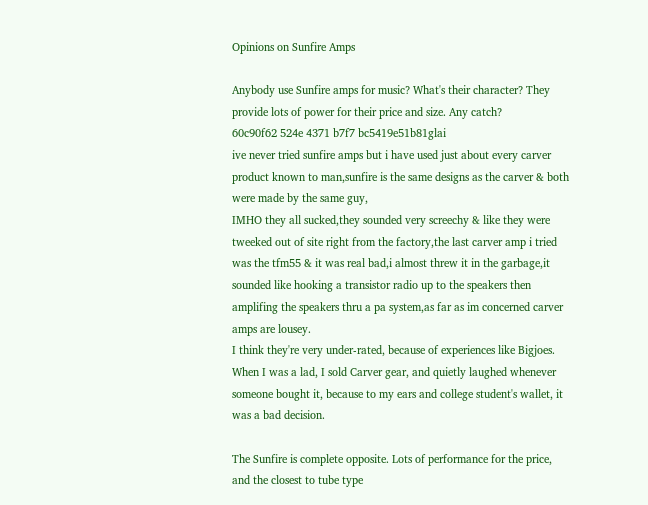Opinions on Sunfire Amps

Anybody use Sunfire amps for music? What's their character? They provide lots of power for their price and size. Any catch?
60c90f62 524e 4371 b7f7 bc5419e51b81glai
ive never tried sunfire amps but i have used just about every carver product known to man,sunfire is the same designs as the carver & both were made by the same guy,
IMHO they all sucked,they sounded very screechy & like they were tweeked out of site right from the factory,the last carver amp i tried was the tfm55 & it was real bad,i almost threw it in the garbage,it sounded like hooking a transistor radio up to the speakers then amplifing the speakers thru a pa system,as far as im concerned carver amps are lousey.
I think they're very under-rated, because of experiences like Bigjoes. When I was a lad, I sold Carver gear, and quietly laughed whenever someone bought it, because to my ears and college student's wallet, it was a bad decision.

The Sunfire is complete opposite. Lots of performance for the price, and the closest to tube type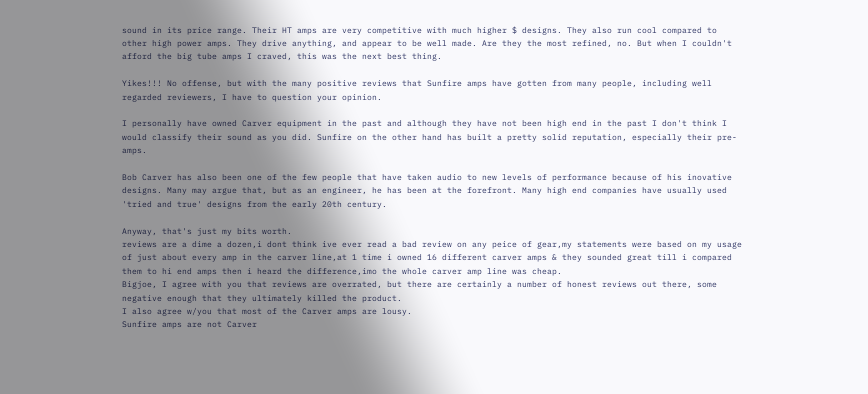sound in its price range. Their HT amps are very competitive with much higher $ designs. They also run cool compared to other high power amps. They drive anything, and appear to be well made. Are they the most refined, no. But when I couldn't afford the big tube amps I craved, this was the next best thing.

Yikes!!! No offense, but with the many positive reviews that Sunfire amps have gotten from many people, including well regarded reviewers, I have to question your opinion.

I personally have owned Carver equipment in the past and although they have not been high end in the past I don't think I would classify their sound as you did. Sunfire on the other hand has built a pretty solid reputation, especially their pre-amps.

Bob Carver has also been one of the few people that have taken audio to new levels of performance because of his inovative designs. Many may argue that, but as an engineer, he has been at the forefront. Many high end companies have usually used 'tried and true' designs from the early 20th century.

Anyway, that's just my bits worth.
reviews are a dime a dozen,i dont think ive ever read a bad review on any peice of gear,my statements were based on my usage of just about every amp in the carver line,at 1 time i owned 16 different carver amps & they sounded great till i compared them to hi end amps then i heard the difference,imo the whole carver amp line was cheap.
Bigjoe, I agree with you that reviews are overrated, but there are certainly a number of honest reviews out there, some negative enough that they ultimately killed the product.
I also agree w/you that most of the Carver amps are lousy.
Sunfire amps are not Carver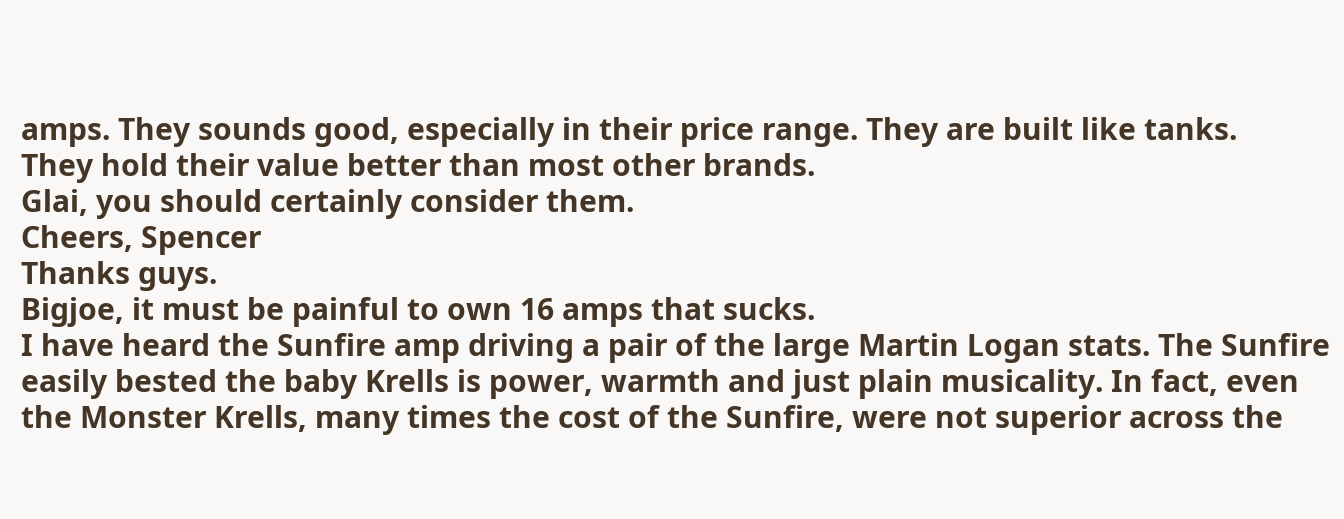amps. They sounds good, especially in their price range. They are built like tanks.
They hold their value better than most other brands.
Glai, you should certainly consider them.
Cheers, Spencer
Thanks guys.
Bigjoe, it must be painful to own 16 amps that sucks.
I have heard the Sunfire amp driving a pair of the large Martin Logan stats. The Sunfire easily bested the baby Krells is power, warmth and just plain musicality. In fact, even the Monster Krells, many times the cost of the Sunfire, were not superior across the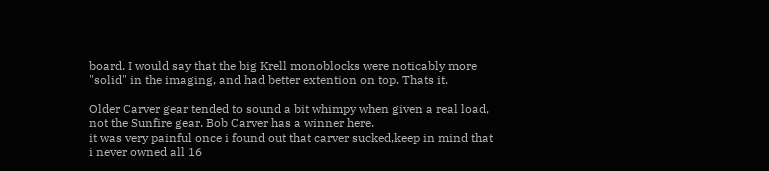board. I would say that the big Krell monoblocks were noticably more "solid" in the imaging, and had better extention on top. Thats it.

Older Carver gear tended to sound a bit whimpy when given a real load, not the Sunfire gear. Bob Carver has a winner here.
it was very painful once i found out that carver sucked,keep in mind that i never owned all 16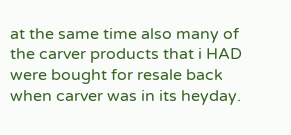at the same time also many of the carver products that i HAD were bought for resale back when carver was in its heyday.